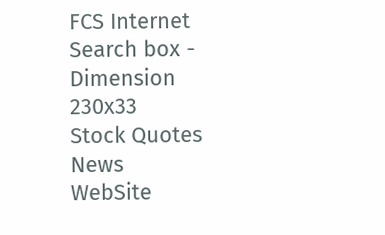FCS Internet
Search box - Dimension 230x33
Stock Quotes    News
WebSite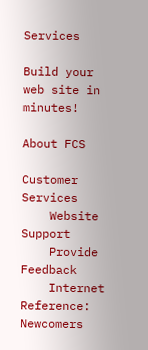Services

Build your web site in minutes!

About FCS

Customer Services
    Website Support
    Provide Feedback
    Internet Reference: Newcomers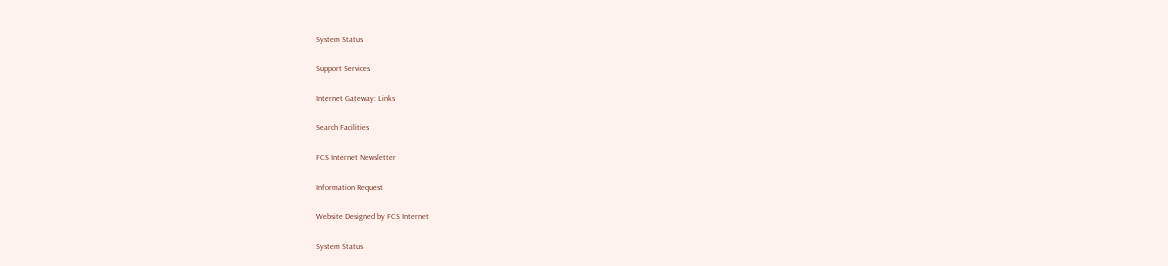System Status

Support Services

Internet Gateway: Links

Search Facilities

FCS Internet Newsletter

Information Request

Website Designed by FCS Internet

System Status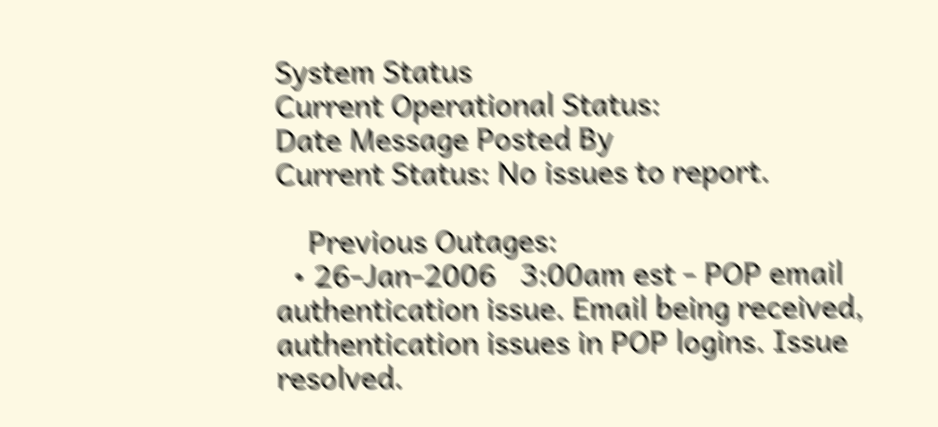System Status
Current Operational Status:
Date Message Posted By
Current Status: No issues to report.

    Previous Outages:
  • 26-Jan-2006   3:00am est - POP email authentication issue. Email being received, authentication issues in POP logins. Issue resolved.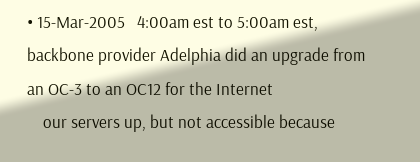• 15-Mar-2005   4:00am est to 5:00am est, backbone provider Adelphia did an upgrade from an OC-3 to an OC12 for the Internet
    our servers up, but not accessible because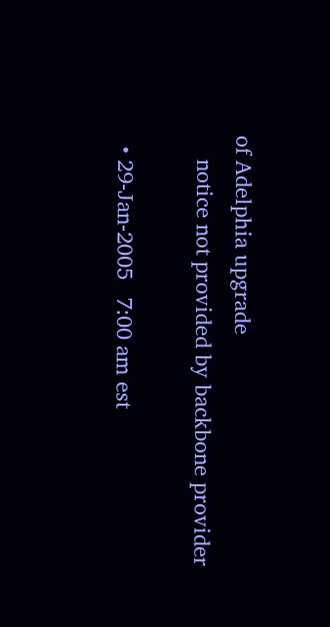of Adelphia upgrade
    notice not provided by backbone provider

  • 29-Jan-2005   7:00 am est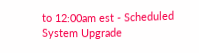to 12:00am est - Scheduled System Upgrade